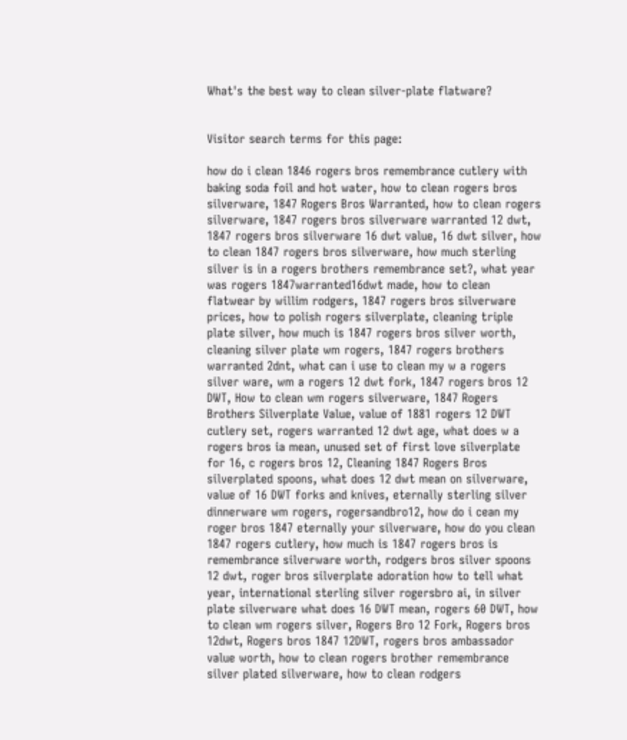What's the best way to clean silver-plate flatware?


Visitor search terms for this page:

how do i clean 1846 rogers bros remembrance cutlery with baking soda foil and hot water, how to clean rogers bros silverware, 1847 Rogers Bros Warranted, how to clean rogers silverware, 1847 rogers bros silverware warranted 12 dwt, 1847 rogers bros silverware 16 dwt value, 16 dwt silver, how to clean 1847 rogers bros silverware, how much sterling silver is in a rogers brothers remembrance set?, what year was rogers 1847warranted16dwt made, how to clean flatwear by willim rodgers, 1847 rogers bros silverware prices, how to polish rogers silverplate, cleaning triple plate silver, how much is 1847 rogers bros silver worth, cleaning silver plate wm rogers, 1847 rogers brothers warranted 2dnt, what can i use to clean my w a rogers silver ware, wm a rogers 12 dwt fork, 1847 rogers bros 12 DWT, How to clean wm rogers silverware, 1847 Rogers Brothers Silverplate Value, value of 1881 rogers 12 DWT cutlery set, rogers warranted 12 dwt age, what does w a rogers bros ia mean, unused set of first love silverplate for 16, c rogers bros 12, Cleaning 1847 Rogers Bros silverplated spoons, what does 12 dwt mean on silverware, value of 16 DWT forks and knives, eternally sterling silver dinnerware wm rogers, rogersandbro12, how do i cean my roger bros 1847 eternally your silverware, how do you clean 1847 rogers cutlery, how much is 1847 rogers bros is remembrance silverware worth, rodgers bros silver spoons 12 dwt, roger bros silverplate adoration how to tell what year, international sterling silver rogersbro ai, in silver plate silverware what does 16 DWT mean, rogers 60 DWT, how to clean wm rogers silver, Rogers Bro 12 Fork, Rogers bros 12dwt, Rogers bros 1847 12DWT, rogers bros ambassador value worth, how to clean rogers brother remembrance silver plated silverware, how to clean rodgers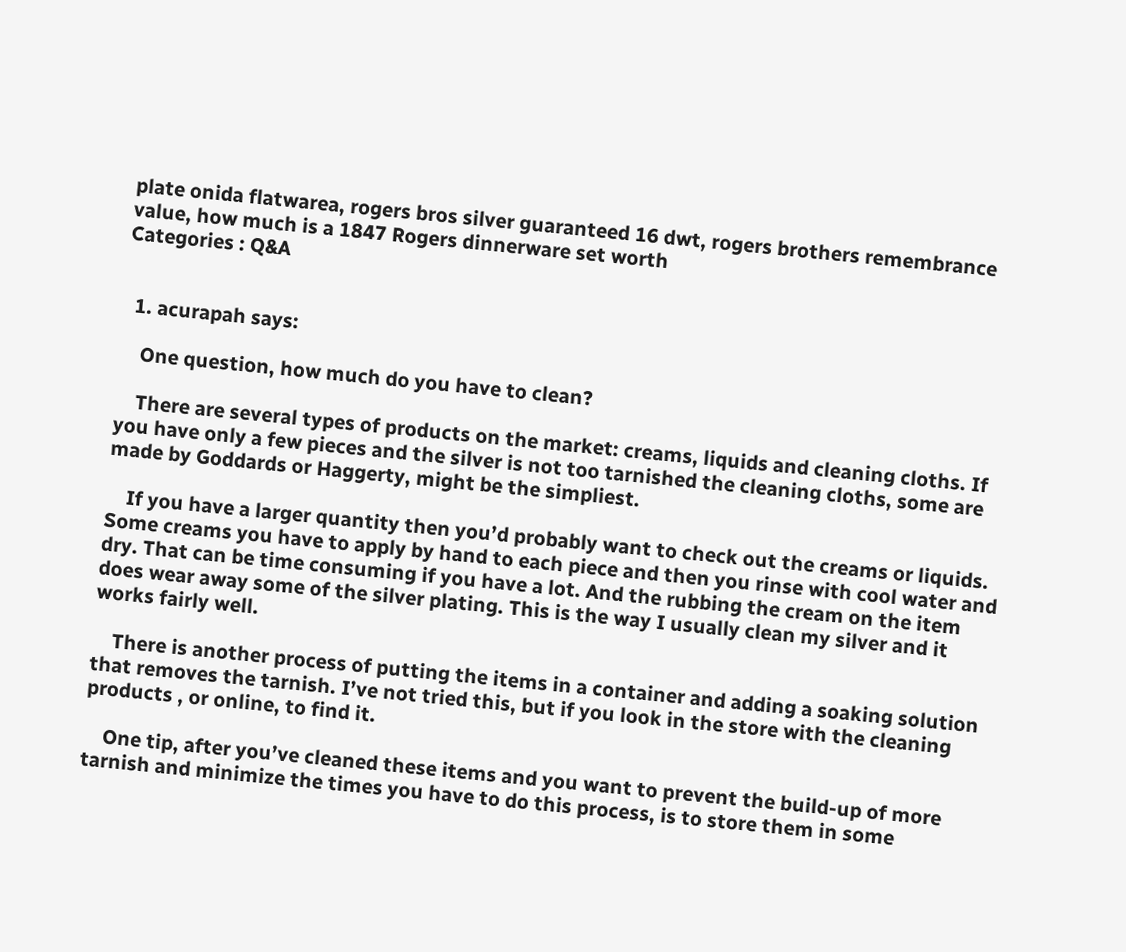plate onida flatwarea, rogers bros silver guaranteed 16 dwt, rogers brothers remembrance value, how much is a 1847 Rogers dinnerware set worth
Categories : Q&A


  1. acurapah says:

    One question, how much do you have to clean?

    There are several types of products on the market: creams, liquids and cleaning cloths. If you have only a few pieces and the silver is not too tarnished the cleaning cloths, some are made by Goddards or Haggerty, might be the simpliest.

    If you have a larger quantity then you’d probably want to check out the creams or liquids. Some creams you have to apply by hand to each piece and then you rinse with cool water and dry. That can be time consuming if you have a lot. And the rubbing the cream on the item does wear away some of the silver plating. This is the way I usually clean my silver and it works fairly well.

    There is another process of putting the items in a container and adding a soaking solution that removes the tarnish. I’ve not tried this, but if you look in the store with the cleaning products , or online, to find it.

    One tip, after you’ve cleaned these items and you want to prevent the build-up of more tarnish and minimize the times you have to do this process, is to store them in some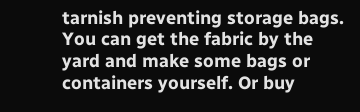tarnish preventing storage bags. You can get the fabric by the yard and make some bags or containers yourself. Or buy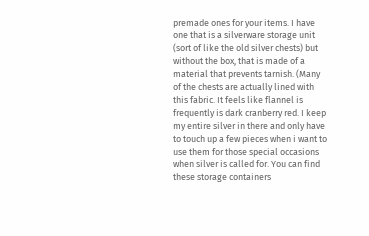premade ones for your items. I have one that is a silverware storage unit (sort of like the old silver chests) but without the box, that is made of a material that prevents tarnish. (Many of the chests are actually lined with this fabric. It feels like flannel is frequently is dark cranberry red. I keep my entire silver in there and only have to touch up a few pieces when i want to use them for those special occasions when silver is called for. You can find these storage containers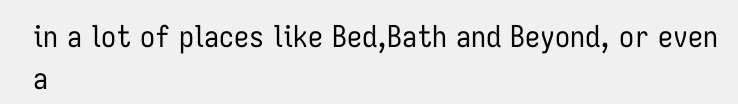in a lot of places like Bed,Bath and Beyond, or even a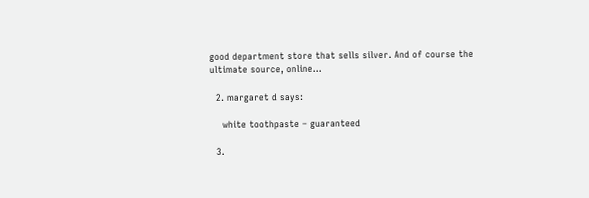good department store that sells silver. And of course the ultimate source, online…

  2. margaret d says:

    white toothpaste – guaranteed

  3.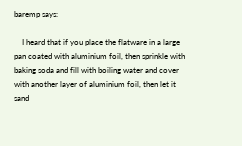baremp says:

    I heard that if you place the flatware in a large pan coated with aluminium foil, then sprinkle with baking soda and fill with boiling water and cover with another layer of aluminium foil, then let it sand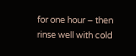for one hour – then rinse well with cold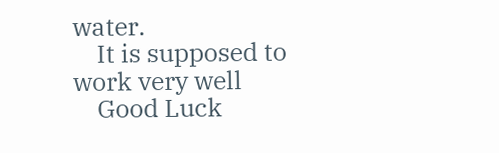water.
    It is supposed to work very well
    Good Luck